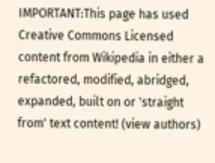IMPORTANT:This page has used Creative Commons Licensed content from Wikipedia in either a refactored, modified, abridged, expanded, built on or 'straight from' text content! (view authors)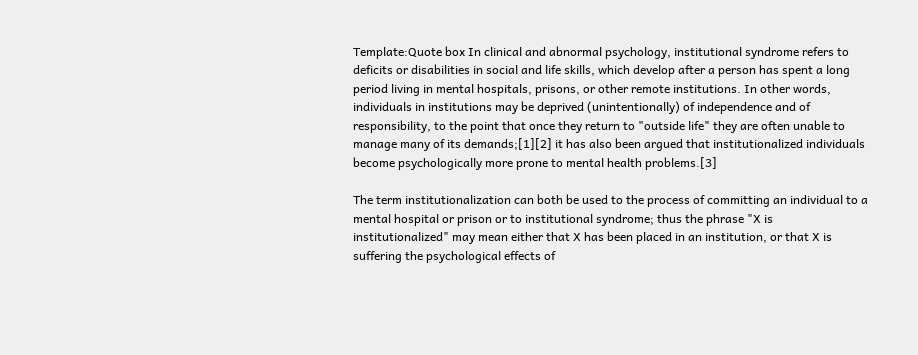Template:Quote box In clinical and abnormal psychology, institutional syndrome refers to deficits or disabilities in social and life skills, which develop after a person has spent a long period living in mental hospitals, prisons, or other remote institutions. In other words, individuals in institutions may be deprived (unintentionally) of independence and of responsibility, to the point that once they return to "outside life" they are often unable to manage many of its demands;[1][2] it has also been argued that institutionalized individuals become psychologically more prone to mental health problems.[3]

The term institutionalization can both be used to the process of committing an individual to a mental hospital or prison or to institutional syndrome; thus the phrase "X is institutionalized" may mean either that X has been placed in an institution, or that X is suffering the psychological effects of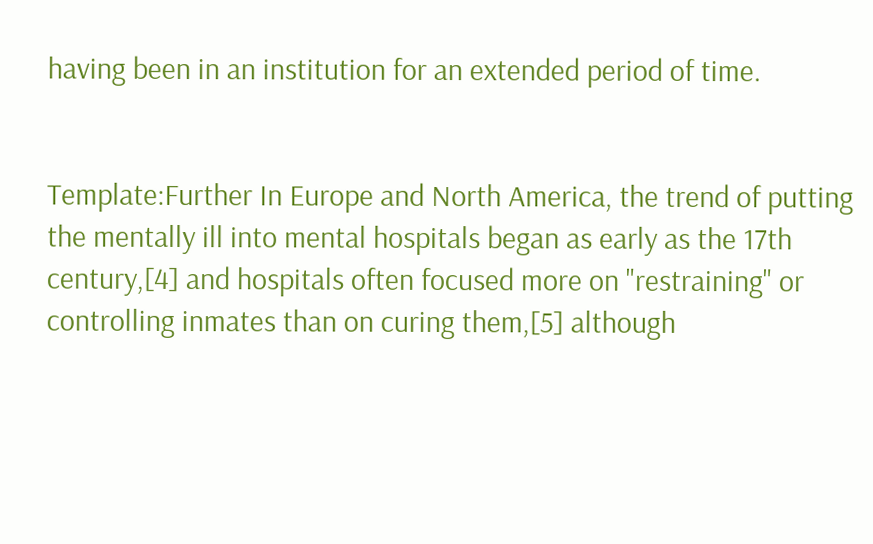having been in an institution for an extended period of time.


Template:Further In Europe and North America, the trend of putting the mentally ill into mental hospitals began as early as the 17th century,[4] and hospitals often focused more on "restraining" or controlling inmates than on curing them,[5] although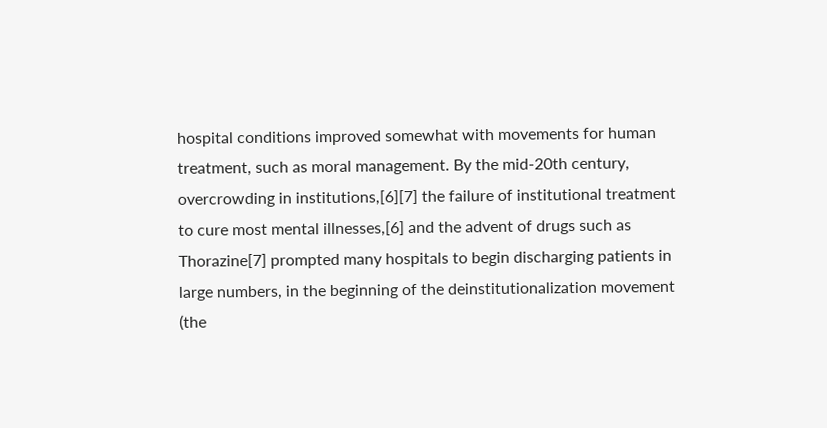hospital conditions improved somewhat with movements for human treatment, such as moral management. By the mid-20th century, overcrowding in institutions,[6][7] the failure of institutional treatment to cure most mental illnesses,[6] and the advent of drugs such as Thorazine[7] prompted many hospitals to begin discharging patients in large numbers, in the beginning of the deinstitutionalization movement (the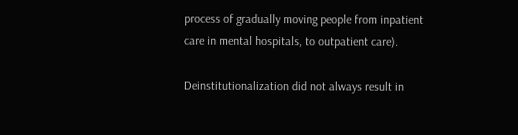process of gradually moving people from inpatient care in mental hospitals, to outpatient care).

Deinstitutionalization did not always result in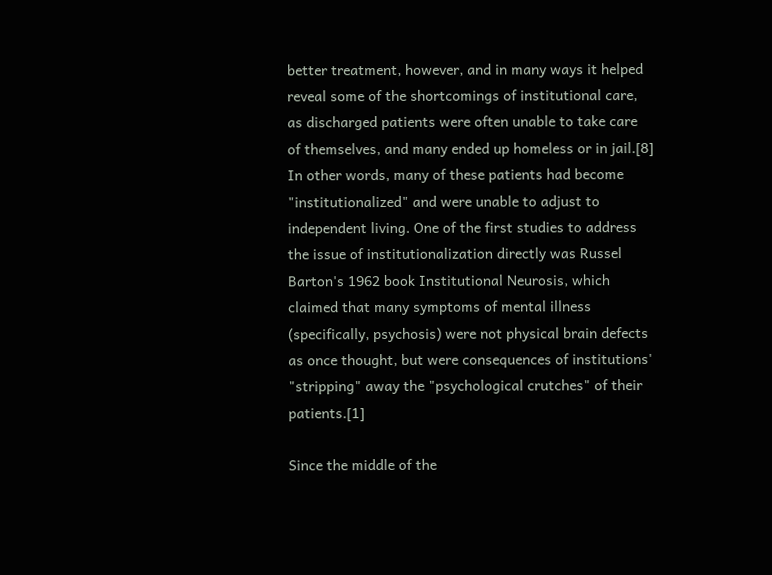better treatment, however, and in many ways it helped reveal some of the shortcomings of institutional care, as discharged patients were often unable to take care of themselves, and many ended up homeless or in jail.[8] In other words, many of these patients had become "institutionalized" and were unable to adjust to independent living. One of the first studies to address the issue of institutionalization directly was Russel Barton's 1962 book Institutional Neurosis, which claimed that many symptoms of mental illness (specifically, psychosis) were not physical brain defects as once thought, but were consequences of institutions' "stripping" away the "psychological crutches" of their patients.[1]

Since the middle of the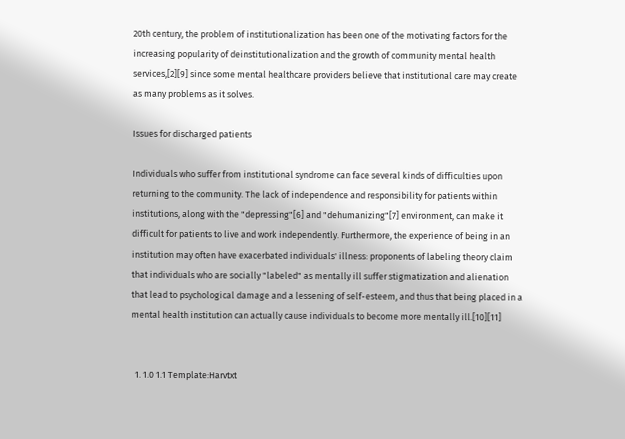20th century, the problem of institutionalization has been one of the motivating factors for the increasing popularity of deinstitutionalization and the growth of community mental health services,[2][9] since some mental healthcare providers believe that institutional care may create as many problems as it solves.

Issues for discharged patients

Individuals who suffer from institutional syndrome can face several kinds of difficulties upon returning to the community. The lack of independence and responsibility for patients within institutions, along with the "depressing"[6] and "dehumanizing"[7] environment, can make it difficult for patients to live and work independently. Furthermore, the experience of being in an institution may often have exacerbated individuals' illness: proponents of labeling theory claim that individuals who are socially "labeled" as mentally ill suffer stigmatization and alienation that lead to psychological damage and a lessening of self-esteem, and thus that being placed in a mental health institution can actually cause individuals to become more mentally ill.[10][11]


  1. 1.0 1.1 Template:Harvtxt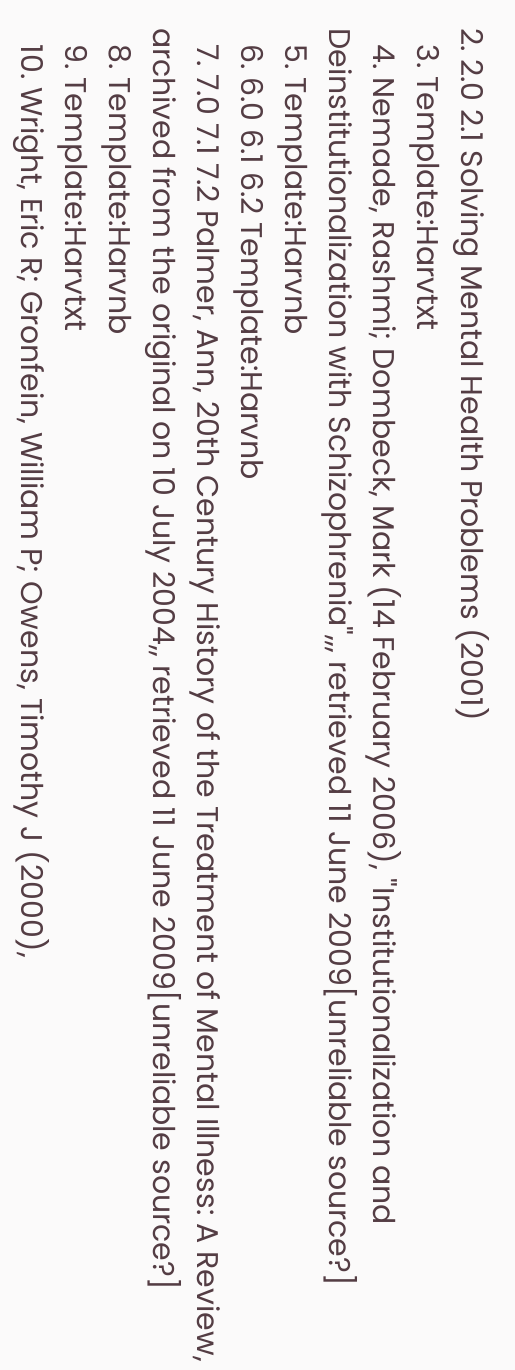2. 2.0 2.1 Solving Mental Health Problems (2001)
  3. Template:Harvtxt
  4. Nemade, Rashmi; Dombeck, Mark (14 February 2006), "Institutionalization and Deinstitutionalization with Schizophrenia",,, retrieved 11 June 2009[unreliable source?]
  5. Template:Harvnb
  6. 6.0 6.1 6.2 Template:Harvnb
  7. 7.0 7.1 7.2 Palmer, Ann, 20th Century History of the Treatment of Mental Illness: A Review, archived from the original on 10 July 2004,, retrieved 11 June 2009[unreliable source?]
  8. Template:Harvnb
  9. Template:Harvtxt
  10. Wright, Eric R; Gronfein, William P; Owens, Timothy J (2000),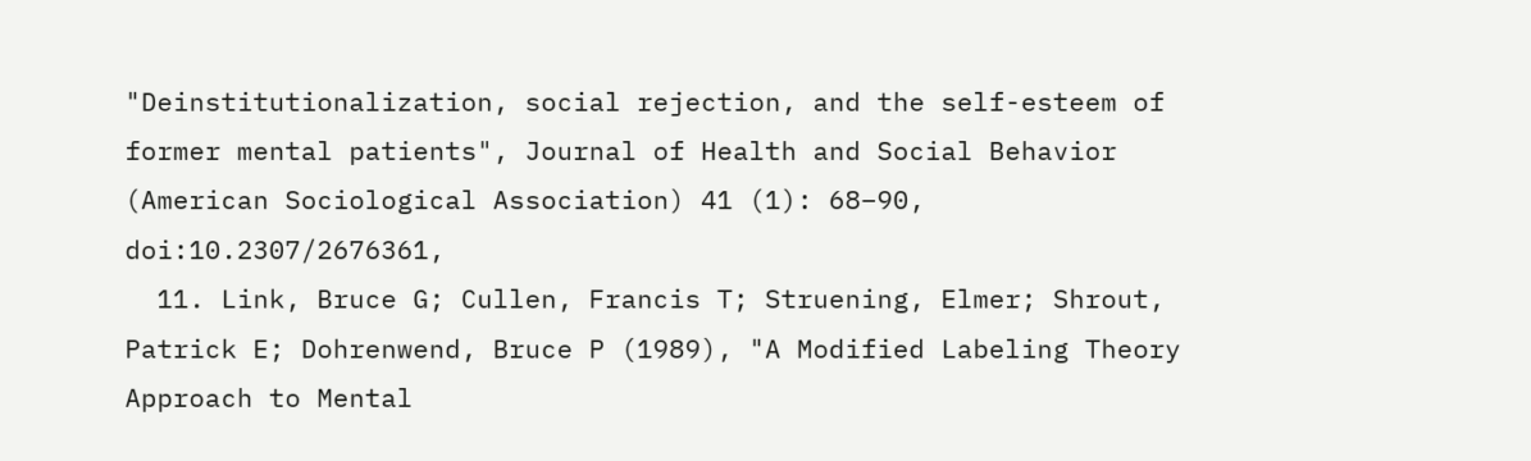"Deinstitutionalization, social rejection, and the self-esteem of former mental patients", Journal of Health and Social Behavior (American Sociological Association) 41 (1): 68–90, doi:10.2307/2676361,
  11. Link, Bruce G; Cullen, Francis T; Struening, Elmer; Shrout, Patrick E; Dohrenwend, Bruce P (1989), "A Modified Labeling Theory Approach to Mental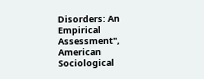Disorders: An Empirical Assessment", American Sociological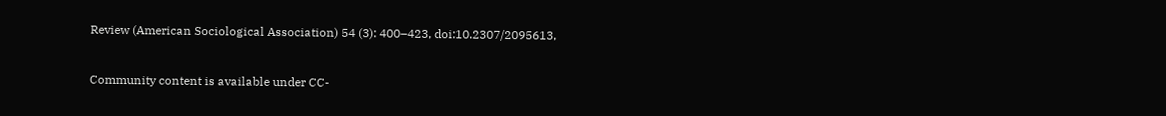Review (American Sociological Association) 54 (3): 400–423, doi:10.2307/2095613,


Community content is available under CC-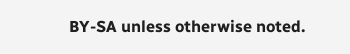BY-SA unless otherwise noted.